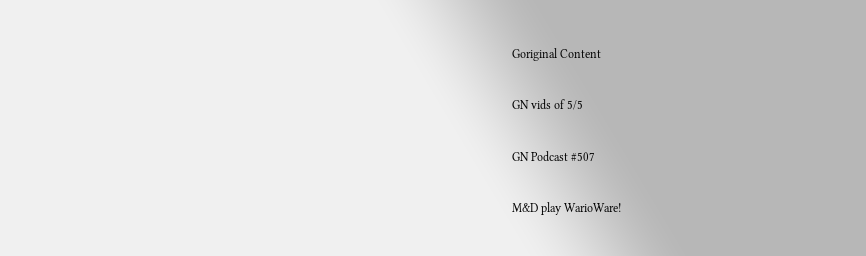Goriginal Content

GN vids of 5/5

GN Podcast #507

M&D play WarioWare!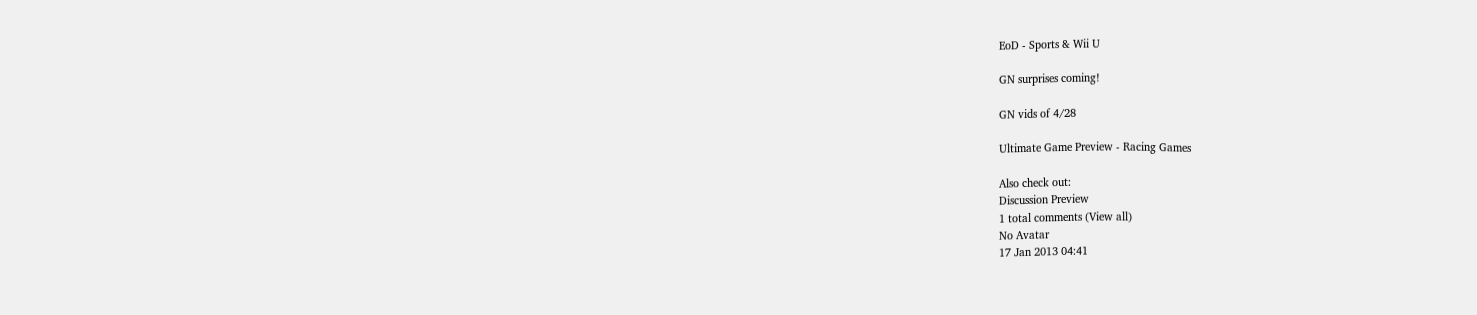EoD - Sports & Wii U

GN surprises coming!

GN vids of 4/28

Ultimate Game Preview - Racing Games

Also check out:
Discussion Preview
1 total comments (View all)
No Avatar
17 Jan 2013 04:41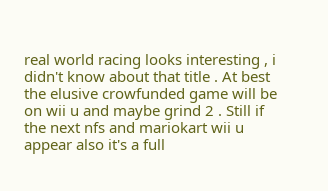real world racing looks interesting , i didn't know about that title . At best the elusive crowfunded game will be on wii u and maybe grind 2 . Still if the next nfs and mariokart wii u appear also it's a full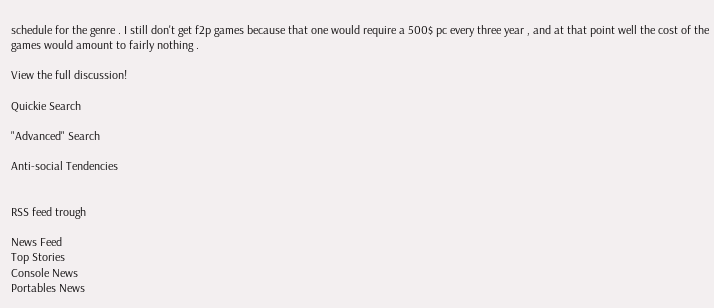schedule for the genre . I still don't get f2p games because that one would require a 500$ pc every three year , and at that point well the cost of the games would amount to fairly nothing .

View the full discussion!

Quickie Search

"Advanced" Search

Anti-social Tendencies


RSS feed trough

News Feed
Top Stories
Console News
Portables News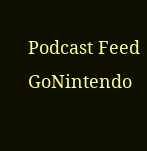Podcast Feed
GoNintendo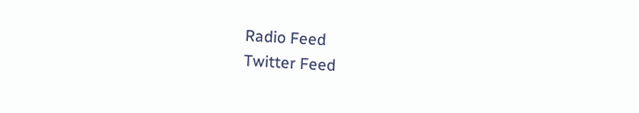Radio Feed
Twitter Feed